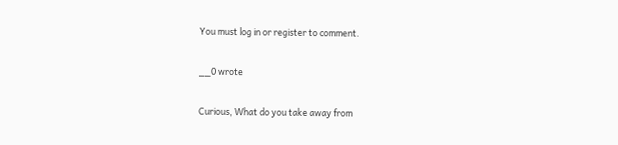You must log in or register to comment.

__0 wrote

Curious, What do you take away from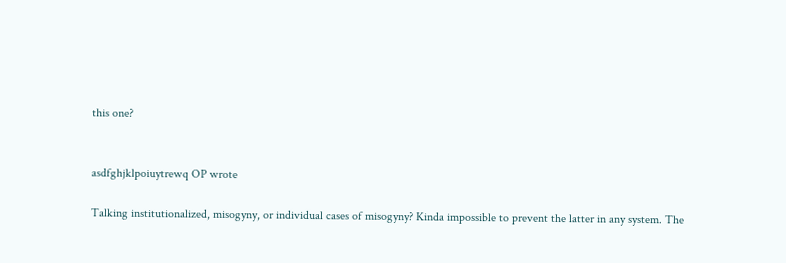this one?


asdfghjklpoiuytrewq OP wrote

Talking institutionalized, misogyny, or individual cases of misogyny? Kinda impossible to prevent the latter in any system. The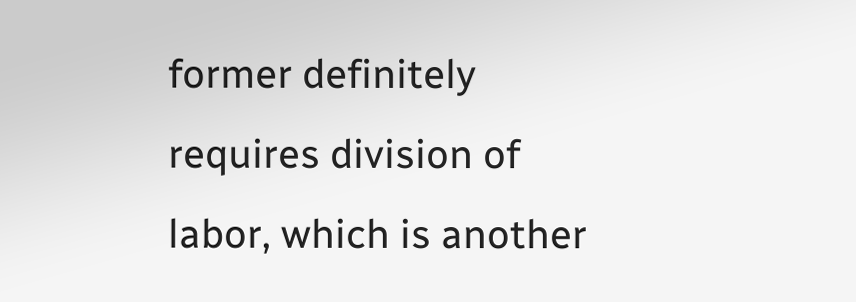former definitely requires division of labor, which is another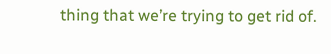thing that we’re trying to get rid of.